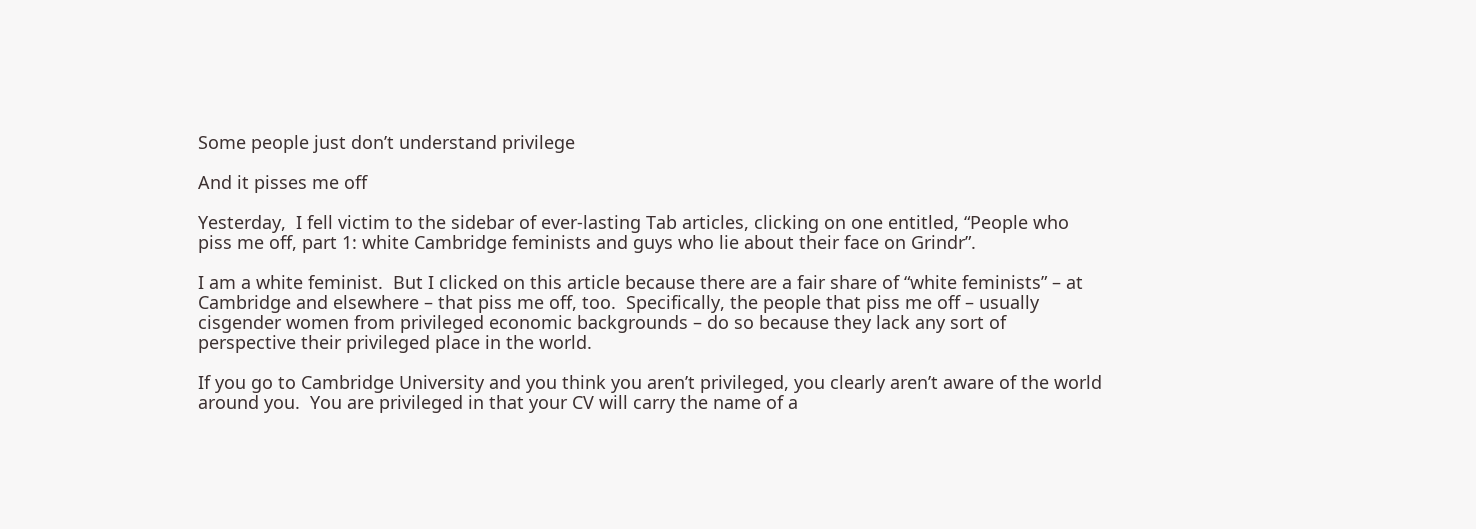Some people just don’t understand privilege

And it pisses me off

Yesterday,  I fell victim to the sidebar of ever-lasting Tab articles, clicking on one entitled, “People who piss me off, part 1: white Cambridge feminists and guys who lie about their face on Grindr”.

I am a white feminist.  But I clicked on this article because there are a fair share of “white feminists” – at Cambridge and elsewhere – that piss me off, too.  Specifically, the people that piss me off – usually cisgender women from privileged economic backgrounds – do so because they lack any sort of perspective their privileged place in the world.

If you go to Cambridge University and you think you aren’t privileged, you clearly aren’t aware of the world around you.  You are privileged in that your CV will carry the name of a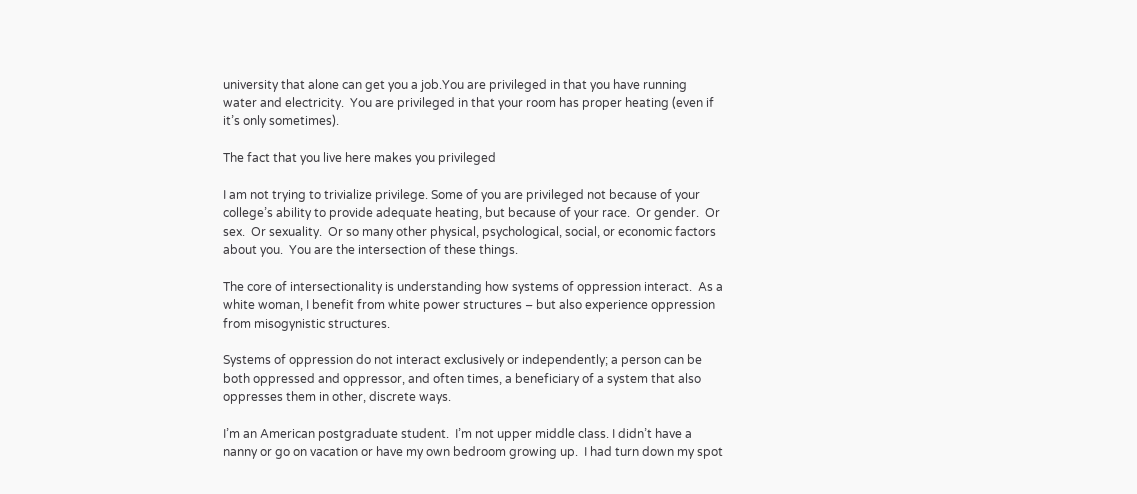university that alone can get you a job.You are privileged in that you have running water and electricity.  You are privileged in that your room has proper heating (even if it’s only sometimes).

The fact that you live here makes you privileged

I am not trying to trivialize privilege. Some of you are privileged not because of your college’s ability to provide adequate heating, but because of your race.  Or gender.  Or sex.  Or sexuality.  Or so many other physical, psychological, social, or economic factors about you.  You are the intersection of these things.

The core of intersectionality is understanding how systems of oppression interact.  As a white woman, I benefit from white power structures – but also experience oppression from misogynistic structures.

Systems of oppression do not interact exclusively or independently; a person can be both oppressed and oppressor, and often times, a beneficiary of a system that also oppresses them in other, discrete ways.

I’m an American postgraduate student.  I’m not upper middle class. I didn’t have a nanny or go on vacation or have my own bedroom growing up.  I had turn down my spot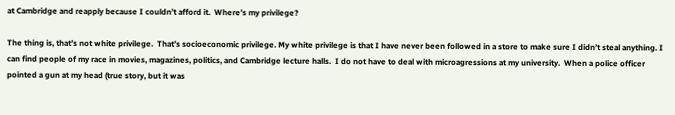at Cambridge and reapply because I couldn’t afford it.  Where’s my privilege?

The thing is, that’s not white privilege.  That’s socioeconomic privilege. My white privilege is that I have never been followed in a store to make sure I didn’t steal anything. I can find people of my race in movies, magazines, politics, and Cambridge lecture halls.  I do not have to deal with microagressions at my university.  When a police officer pointed a gun at my head (true story, but it was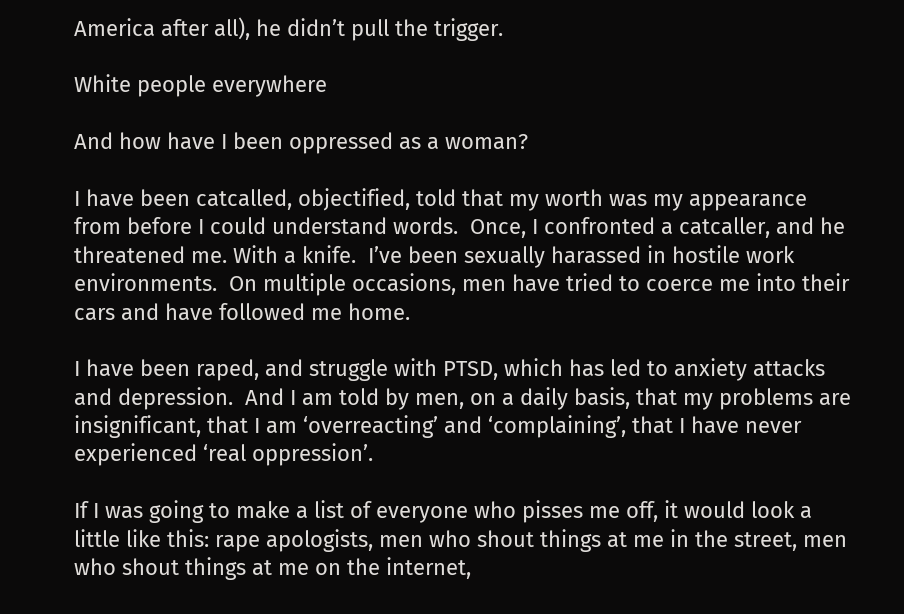America after all), he didn’t pull the trigger.

White people everywhere

And how have I been oppressed as a woman?

I have been catcalled, objectified, told that my worth was my appearance from before I could understand words.  Once, I confronted a catcaller, and he threatened me. With a knife.  I’ve been sexually harassed in hostile work environments.  On multiple occasions, men have tried to coerce me into their cars and have followed me home.

I have been raped, and struggle with PTSD, which has led to anxiety attacks and depression.  And I am told by men, on a daily basis, that my problems are insignificant, that I am ‘overreacting’ and ‘complaining’, that I have never experienced ‘real oppression’.

If I was going to make a list of everyone who pisses me off, it would look a little like this: rape apologists, men who shout things at me in the street, men who shout things at me on the internet,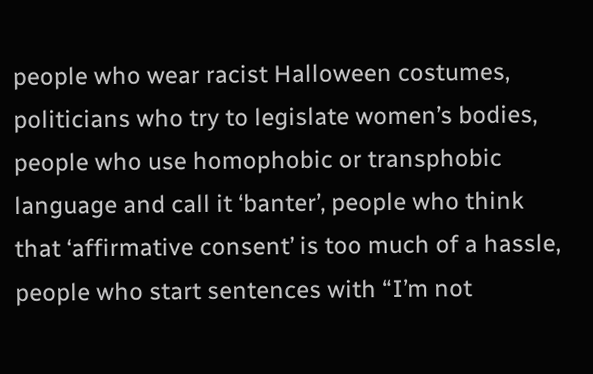people who wear racist Halloween costumes, politicians who try to legislate women’s bodies, people who use homophobic or transphobic language and call it ‘banter’, people who think that ‘affirmative consent’ is too much of a hassle, people who start sentences with “I’m not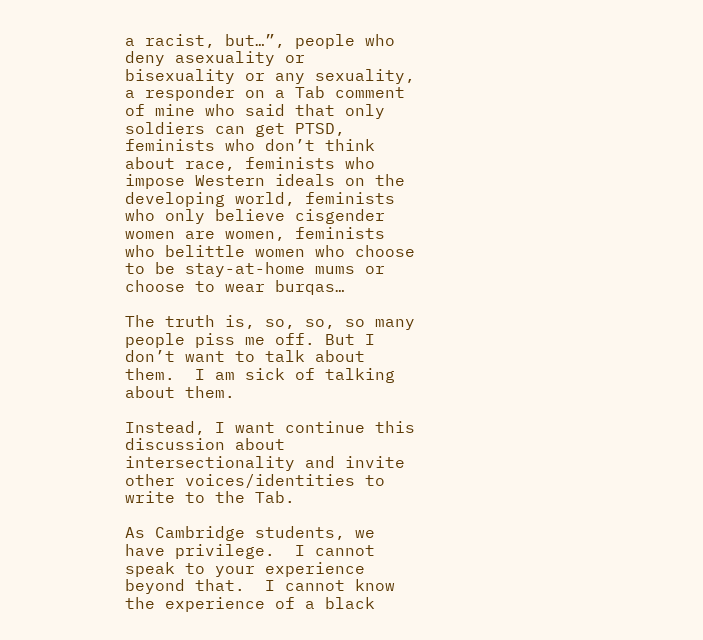a racist, but…”, people who deny asexuality or bisexuality or any sexuality, a responder on a Tab comment of mine who said that only soldiers can get PTSD, feminists who don’t think about race, feminists who impose Western ideals on the developing world, feminists who only believe cisgender women are women, feminists who belittle women who choose to be stay-at-home mums or choose to wear burqas…

The truth is, so, so, so many people piss me off. But I don’t want to talk about them.  I am sick of talking about them.

Instead, I want continue this discussion about intersectionality and invite other voices/identities to write to the Tab.

As Cambridge students, we have privilege.  I cannot speak to your experience beyond that.  I cannot know the experience of a black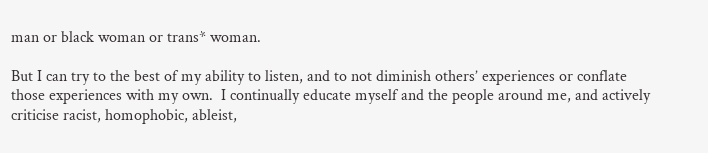man or black woman or trans* woman.

But I can try to the best of my ability to listen, and to not diminish others’ experiences or conflate those experiences with my own.  I continually educate myself and the people around me, and actively criticise racist, homophobic, ableist,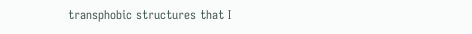transphobic structures that I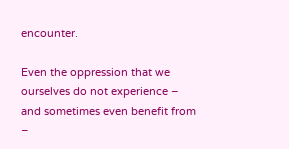encounter.

Even the oppression that we ourselves do not experience – and sometimes even benefit from –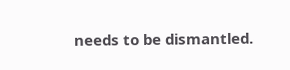needs to be dismantled.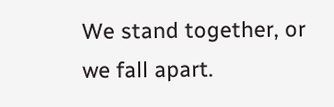We stand together, or we fall apart.